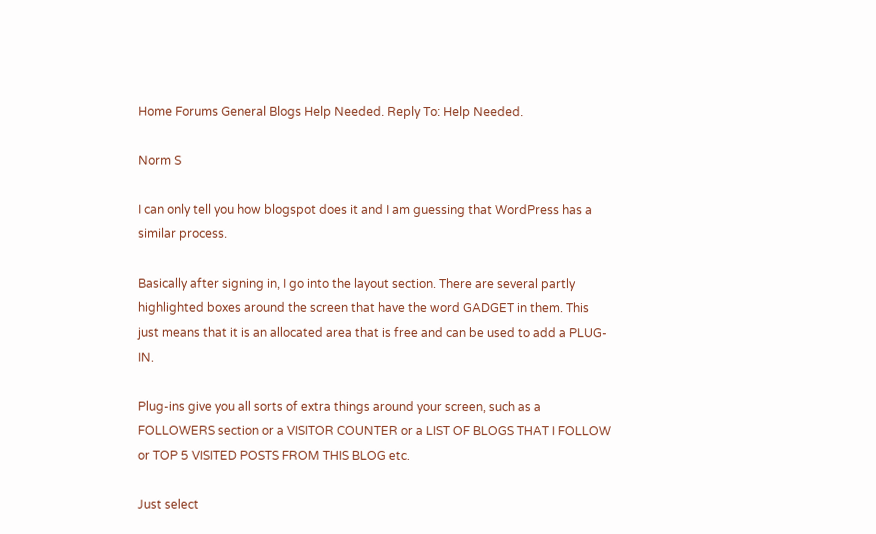Home Forums General Blogs Help Needed. Reply To: Help Needed.

Norm S

I can only tell you how blogspot does it and I am guessing that WordPress has a similar process.

Basically after signing in, I go into the layout section. There are several partly highlighted boxes around the screen that have the word GADGET in them. This just means that it is an allocated area that is free and can be used to add a PLUG-IN.

Plug-ins give you all sorts of extra things around your screen, such as a FOLLOWERS section or a VISITOR COUNTER or a LIST OF BLOGS THAT I FOLLOW or TOP 5 VISITED POSTS FROM THIS BLOG etc.

Just select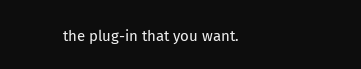the plug-in that you want.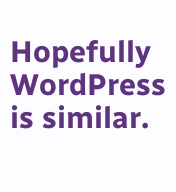Hopefully WordPress is similar.